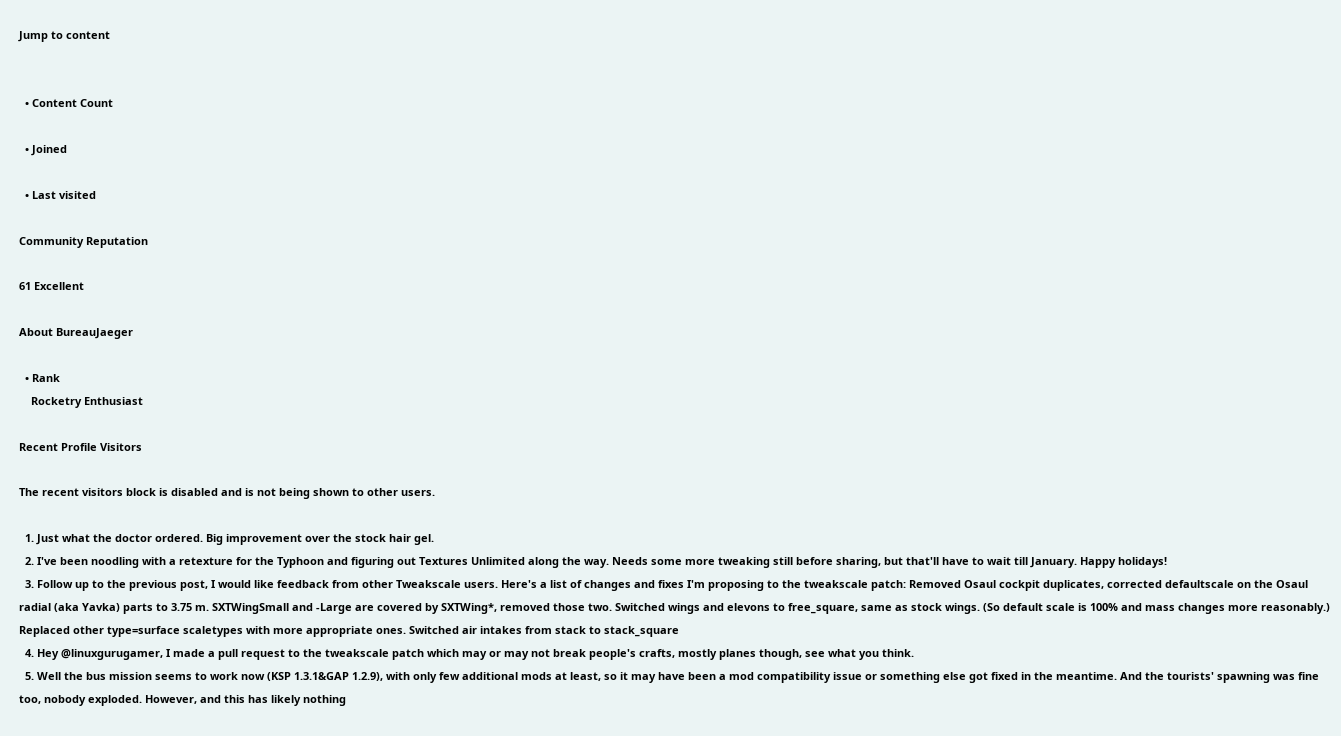Jump to content


  • Content Count

  • Joined

  • Last visited

Community Reputation

61 Excellent

About BureauJaeger

  • Rank
    Rocketry Enthusiast

Recent Profile Visitors

The recent visitors block is disabled and is not being shown to other users.

  1. Just what the doctor ordered. Big improvement over the stock hair gel.
  2. I've been noodling with a retexture for the Typhoon and figuring out Textures Unlimited along the way. Needs some more tweaking still before sharing, but that'll have to wait till January. Happy holidays!
  3. Follow up to the previous post, I would like feedback from other Tweakscale users. Here's a list of changes and fixes I'm proposing to the tweakscale patch: Removed Osaul cockpit duplicates, corrected defaultscale on the Osaul radial (aka Yavka) parts to 3.75 m. SXTWingSmall and -Large are covered by SXTWing*, removed those two. Switched wings and elevons to free_square, same as stock wings. (So default scale is 100% and mass changes more reasonably.) Replaced other type=surface scaletypes with more appropriate ones. Switched air intakes from stack to stack_square
  4. Hey @linuxgurugamer, I made a pull request to the tweakscale patch which may or may not break people's crafts, mostly planes though, see what you think.
  5. Well the bus mission seems to work now (KSP 1.3.1&GAP 1.2.9), with only few additional mods at least, so it may have been a mod compatibility issue or something else got fixed in the meantime. And the tourists' spawning was fine too, nobody exploded. However, and this has likely nothing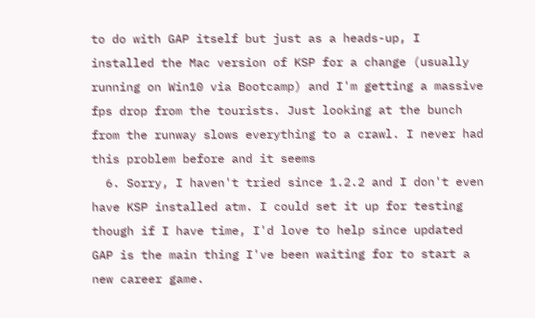to do with GAP itself but just as a heads-up, I installed the Mac version of KSP for a change (usually running on Win10 via Bootcamp) and I'm getting a massive fps drop from the tourists. Just looking at the bunch from the runway slows everything to a crawl. I never had this problem before and it seems
  6. Sorry, I haven't tried since 1.2.2 and I don't even have KSP installed atm. I could set it up for testing though if I have time, I'd love to help since updated GAP is the main thing I've been waiting for to start a new career game.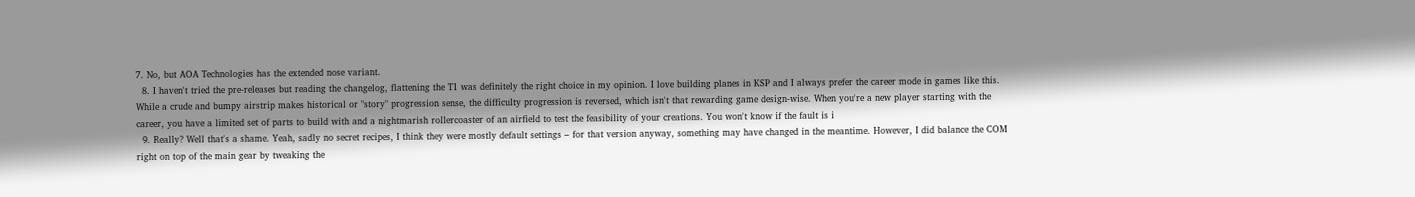7. No, but AOA Technologies has the extended nose variant.
  8. I haven't tried the pre-releases but reading the changelog, flattening the T1 was definitely the right choice in my opinion. I love building planes in KSP and I always prefer the career mode in games like this. While a crude and bumpy airstrip makes historical or "story" progression sense, the difficulty progression is reversed, which isn't that rewarding game design-wise. When you're a new player starting with the career, you have a limited set of parts to build with and a nightmarish rollercoaster of an airfield to test the feasibility of your creations. You won't know if the fault is i
  9. Really? Well that's a shame. Yeah, sadly no secret recipes, I think they were mostly default settings – for that version anyway, something may have changed in the meantime. However, I did balance the COM right on top of the main gear by tweaking the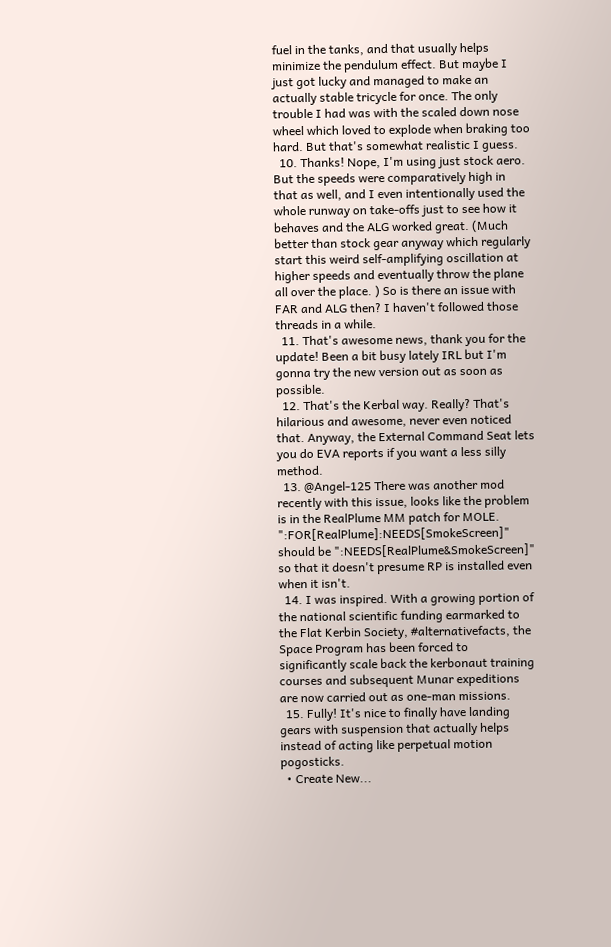fuel in the tanks, and that usually helps minimize the pendulum effect. But maybe I just got lucky and managed to make an actually stable tricycle for once. The only trouble I had was with the scaled down nose wheel which loved to explode when braking too hard. But that's somewhat realistic I guess.
  10. Thanks! Nope, I'm using just stock aero. But the speeds were comparatively high in that as well, and I even intentionally used the whole runway on take-offs just to see how it behaves and the ALG worked great. (Much better than stock gear anyway which regularly start this weird self-amplifying oscillation at higher speeds and eventually throw the plane all over the place. ) So is there an issue with FAR and ALG then? I haven't followed those threads in a while.
  11. That's awesome news, thank you for the update! Been a bit busy lately IRL but I'm gonna try the new version out as soon as possible.
  12. That's the Kerbal way. Really? That's hilarious and awesome, never even noticed that. Anyway, the External Command Seat lets you do EVA reports if you want a less silly method.
  13. @Angel-125 There was another mod recently with this issue, looks like the problem is in the RealPlume MM patch for MOLE. ":FOR[RealPlume]:NEEDS[SmokeScreen]" should be ":NEEDS[RealPlume&SmokeScreen]" so that it doesn't presume RP is installed even when it isn't.
  14. I was inspired. With a growing portion of the national scientific funding earmarked to the Flat Kerbin Society, #alternativefacts, the Space Program has been forced to significantly scale back the kerbonaut training courses and subsequent Munar expeditions are now carried out as one-man missions.
  15. Fully! It's nice to finally have landing gears with suspension that actually helps instead of acting like perpetual motion pogosticks.
  • Create New...